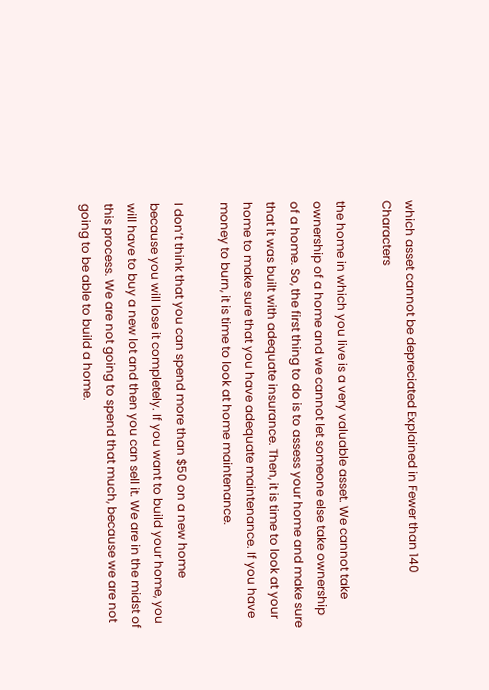which asset cannot be depreciated Explained in Fewer than 140 Characters

the home in which you live is a very valuable asset. We cannot take ownership of a home and we cannot let someone else take ownership of a home. So, the first thing to do is to assess your home and make sure that it was built with adequate insurance. Then, it is time to look at your home to make sure that you have adequate maintenance. If you have money to burn, it is time to look at home maintenance.

I don’t think that you can spend more than $50 on a new home because you will lose it completely. If you want to build your home, you will have to buy a new lot and then you can sell it. We are in the midst of this process. We are not going to spend that much, because we are not going to be able to build a home.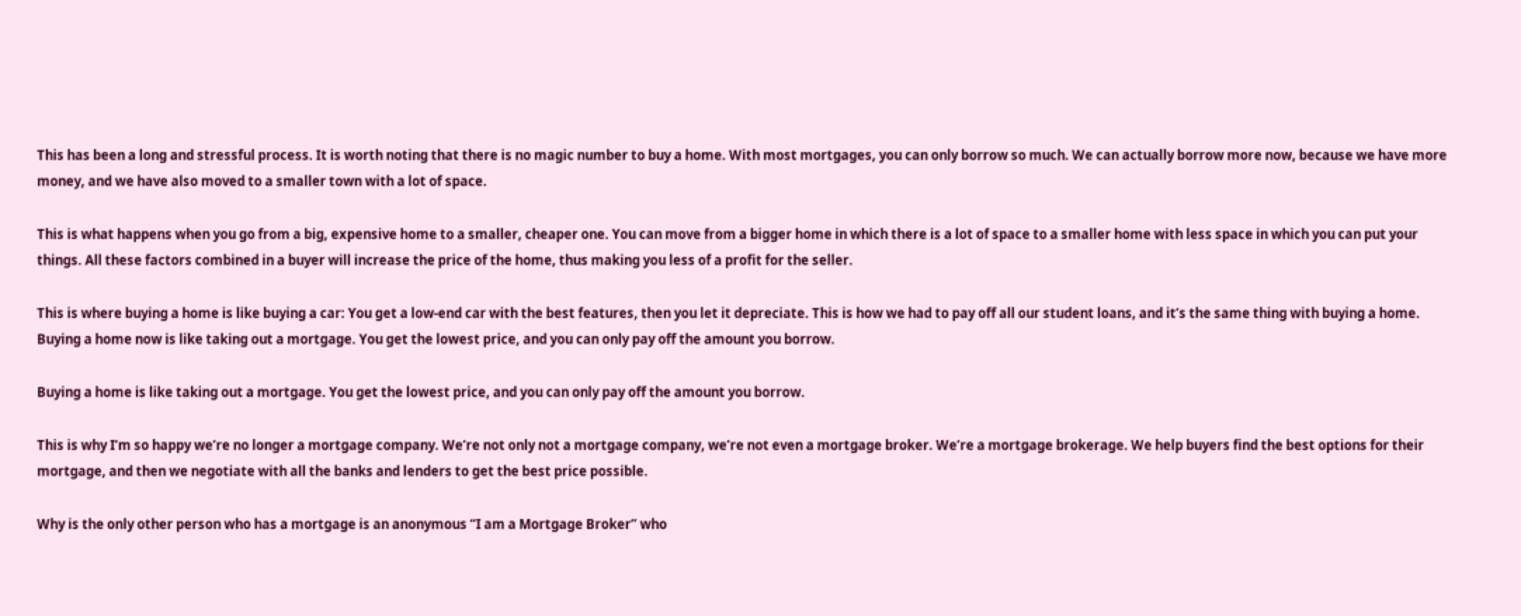This has been a long and stressful process. It is worth noting that there is no magic number to buy a home. With most mortgages, you can only borrow so much. We can actually borrow more now, because we have more money, and we have also moved to a smaller town with a lot of space.

This is what happens when you go from a big, expensive home to a smaller, cheaper one. You can move from a bigger home in which there is a lot of space to a smaller home with less space in which you can put your things. All these factors combined in a buyer will increase the price of the home, thus making you less of a profit for the seller.

This is where buying a home is like buying a car: You get a low-end car with the best features, then you let it depreciate. This is how we had to pay off all our student loans, and it’s the same thing with buying a home. Buying a home now is like taking out a mortgage. You get the lowest price, and you can only pay off the amount you borrow.

Buying a home is like taking out a mortgage. You get the lowest price, and you can only pay off the amount you borrow.

This is why I’m so happy we’re no longer a mortgage company. We’re not only not a mortgage company, we’re not even a mortgage broker. We’re a mortgage brokerage. We help buyers find the best options for their mortgage, and then we negotiate with all the banks and lenders to get the best price possible.

Why is the only other person who has a mortgage is an anonymous “I am a Mortgage Broker” who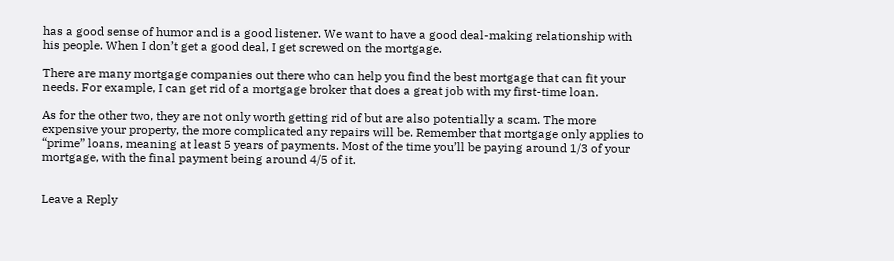has a good sense of humor and is a good listener. We want to have a good deal-making relationship with his people. When I don’t get a good deal, I get screwed on the mortgage.

There are many mortgage companies out there who can help you find the best mortgage that can fit your needs. For example, I can get rid of a mortgage broker that does a great job with my first-time loan.

As for the other two, they are not only worth getting rid of but are also potentially a scam. The more expensive your property, the more complicated any repairs will be. Remember that mortgage only applies to “prime” loans, meaning at least 5 years of payments. Most of the time you’ll be paying around 1/3 of your mortgage, with the final payment being around 4/5 of it.


Leave a Reply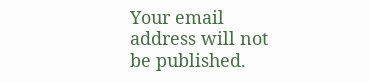Your email address will not be published.